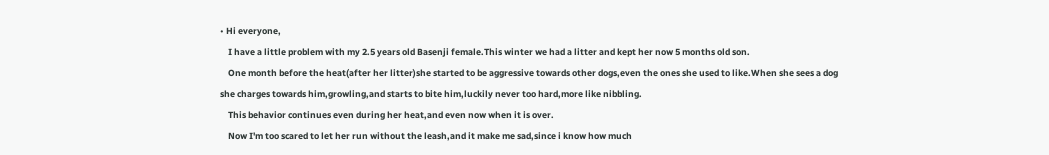• Hi everyone,
    I have a little problem with my 2.5 years old Basenji female.This winter we had a litter and kept her now 5 months old son.
    One month before the heat(after her litter)she started to be aggressive towards other dogs,even the ones she used to like.When she sees a dog she charges towards him,growling,and starts to bite him,luckily never too hard,more like nibbling.
    This behavior continues even during her heat,and even now when it is over.
    Now I'm too scared to let her run without the leash,and it make me sad,since i know how much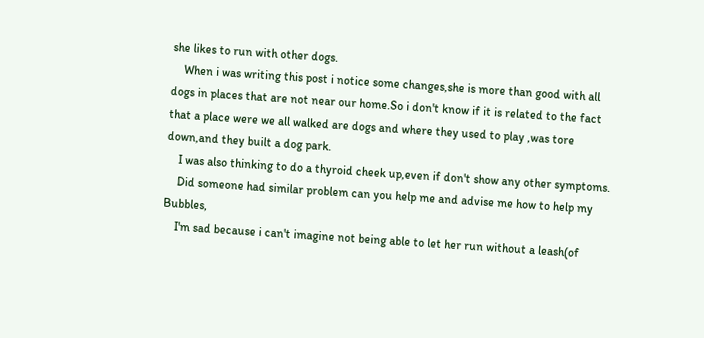she likes to run with other dogs.
    When i was writing this post i notice some changes,she is more than good with all dogs in places that are not near our home.So i don't know if it is related to the fact that a place were we all walked are dogs and where they used to play ,was tore down,and they built a dog park.
    I was also thinking to do a thyroid cheek up,even if don't show any other symptoms.
    Did someone had similar problem can you help me and advise me how to help my Bubbles,
    I'm sad because i can't imagine not being able to let her run without a leash(of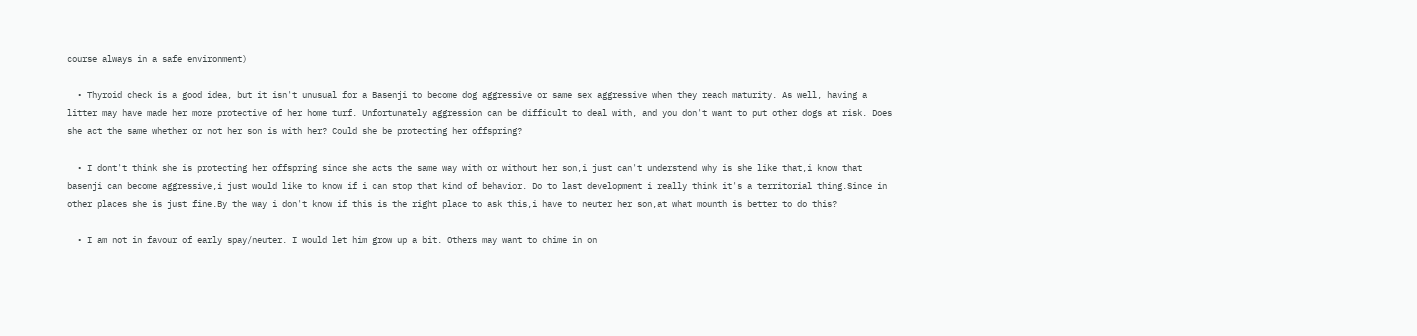course always in a safe environment)

  • Thyroid check is a good idea, but it isn't unusual for a Basenji to become dog aggressive or same sex aggressive when they reach maturity. As well, having a litter may have made her more protective of her home turf. Unfortunately aggression can be difficult to deal with, and you don't want to put other dogs at risk. Does she act the same whether or not her son is with her? Could she be protecting her offspring?

  • I dont't think she is protecting her offspring since she acts the same way with or without her son,i just can't understend why is she like that,i know that basenji can become aggressive,i just would like to know if i can stop that kind of behavior. Do to last development i really think it's a territorial thing.Since in other places she is just fine.By the way i don't know if this is the right place to ask this,i have to neuter her son,at what mounth is better to do this?

  • I am not in favour of early spay/neuter. I would let him grow up a bit. Others may want to chime in on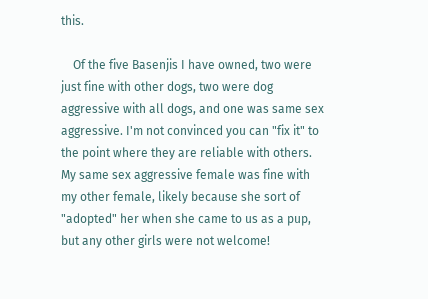this.

    Of the five Basenjis I have owned, two were just fine with other dogs, two were dog aggressive with all dogs, and one was same sex aggressive. I'm not convinced you can "fix it" to the point where they are reliable with others. My same sex aggressive female was fine with my other female, likely because she sort of "adopted" her when she came to us as a pup, but any other girls were not welcome!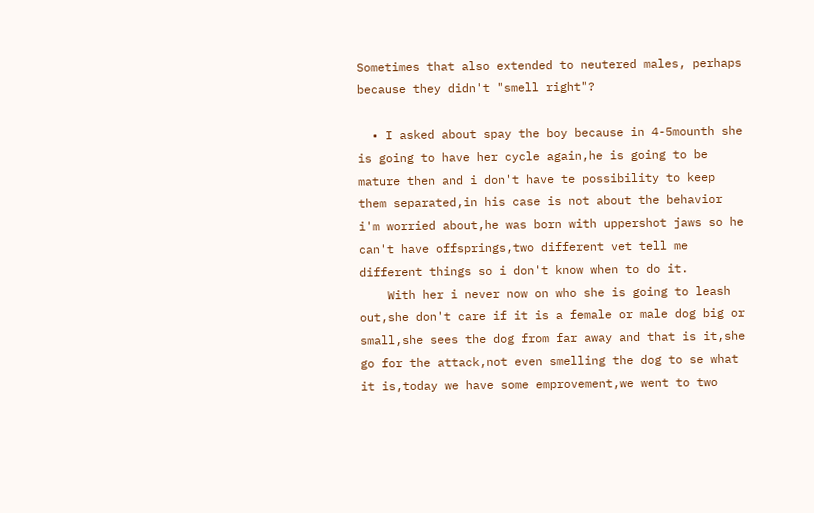Sometimes that also extended to neutered males, perhaps because they didn't "smell right"?

  • I asked about spay the boy because in 4-5mounth she is going to have her cycle again,he is going to be mature then and i don't have te possibility to keep them separated,in his case is not about the behavior i'm worried about,he was born with uppershot jaws so he can't have offsprings,two different vet tell me different things so i don't know when to do it.
    With her i never now on who she is going to leash out,she don't care if it is a female or male dog big or small,she sees the dog from far away and that is it,she go for the attack,not even smelling the dog to se what it is,today we have some emprovement,we went to two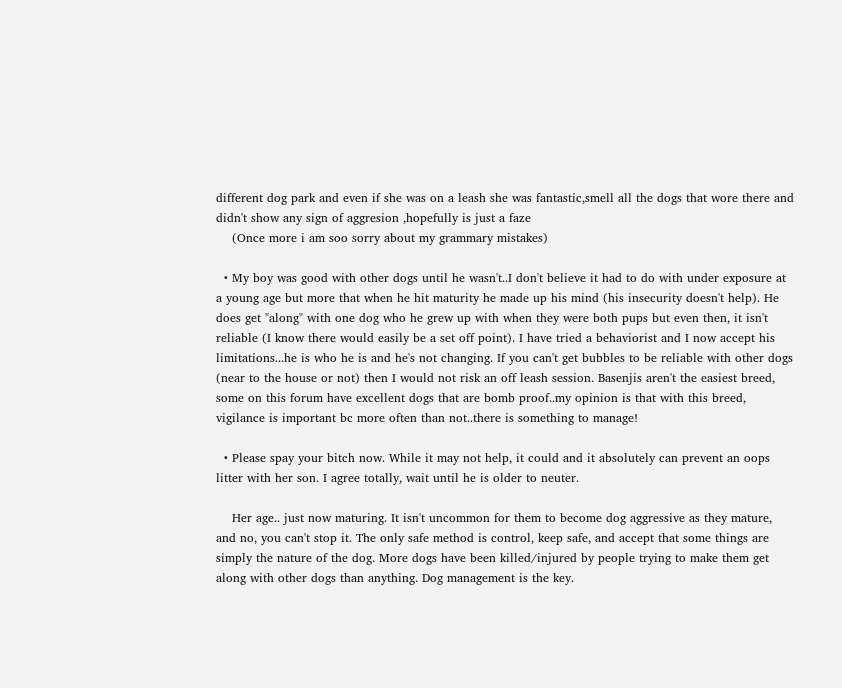different dog park and even if she was on a leash she was fantastic,smell all the dogs that wore there and didn't show any sign of aggresion ,hopefully is just a faze
    (Once more i am soo sorry about my grammary mistakes)

  • My boy was good with other dogs until he wasn't..I don't believe it had to do with under exposure at a young age but more that when he hit maturity he made up his mind (his insecurity doesn't help). He does get "along" with one dog who he grew up with when they were both pups but even then, it isn't reliable (I know there would easily be a set off point). I have tried a behaviorist and I now accept his limitations...he is who he is and he's not changing. If you can't get bubbles to be reliable with other dogs (near to the house or not) then I would not risk an off leash session. Basenjis aren't the easiest breed, some on this forum have excellent dogs that are bomb proof..my opinion is that with this breed, vigilance is important bc more often than not..there is something to manage!

  • Please spay your bitch now. While it may not help, it could and it absolutely can prevent an oops litter with her son. I agree totally, wait until he is older to neuter.

    Her age.. just now maturing. It isn't uncommon for them to become dog aggressive as they mature, and no, you can't stop it. The only safe method is control, keep safe, and accept that some things are simply the nature of the dog. More dogs have been killed/injured by people trying to make them get along with other dogs than anything. Dog management is the key.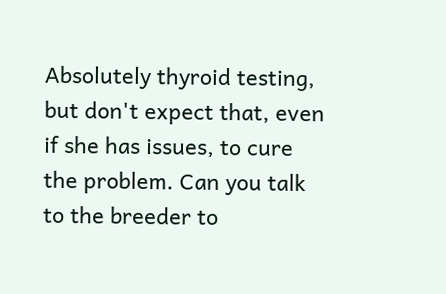Absolutely thyroid testing, but don't expect that, even if she has issues, to cure the problem. Can you talk to the breeder to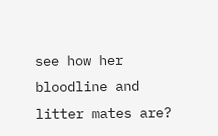see how her bloodline and litter mates are?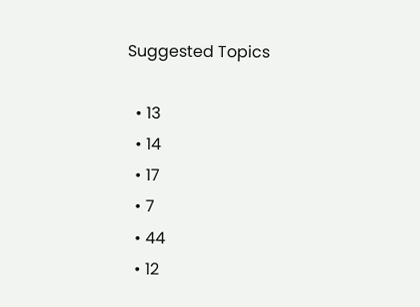Suggested Topics

  • 13
  • 14
  • 17
  • 7
  • 44
  • 12